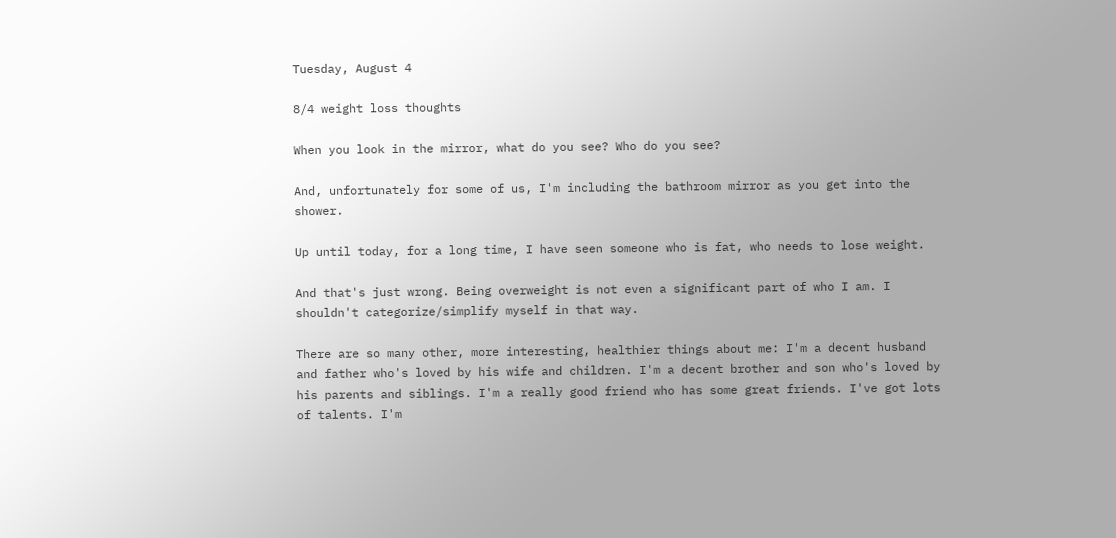Tuesday, August 4

8/4 weight loss thoughts

When you look in the mirror, what do you see? Who do you see?

And, unfortunately for some of us, I'm including the bathroom mirror as you get into the shower.

Up until today, for a long time, I have seen someone who is fat, who needs to lose weight.

And that's just wrong. Being overweight is not even a significant part of who I am. I shouldn't categorize/simplify myself in that way.

There are so many other, more interesting, healthier things about me: I'm a decent husband and father who's loved by his wife and children. I'm a decent brother and son who's loved by his parents and siblings. I'm a really good friend who has some great friends. I've got lots of talents. I'm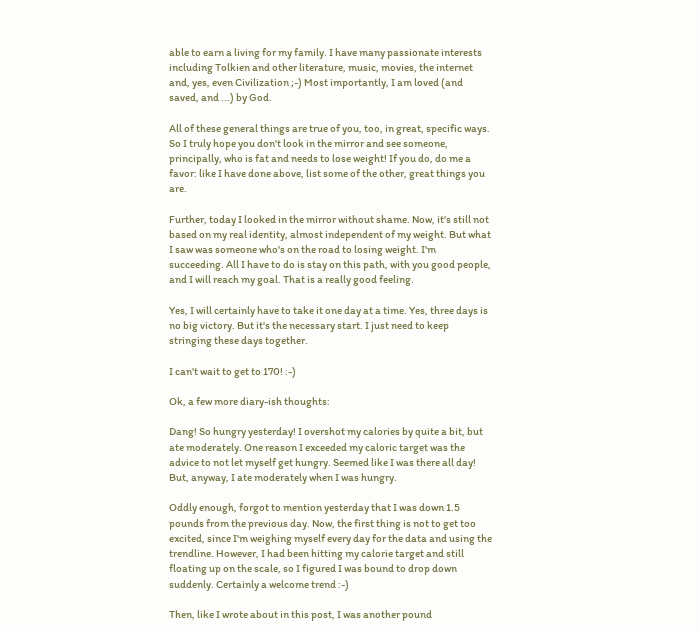able to earn a living for my family. I have many passionate interests including Tolkien and other literature, music, movies, the internet and, yes, even Civilization ;-) Most importantly, I am loved (and saved, and ...) by God.

All of these general things are true of you, too, in great, specific ways. So I truly hope you don't look in the mirror and see someone, principally, who is fat and needs to lose weight! If you do, do me a favor: like I have done above, list some of the other, great things you are.

Further, today I looked in the mirror without shame. Now, it's still not based on my real identity, almost independent of my weight. But what I saw was someone who's on the road to losing weight. I'm succeeding. All I have to do is stay on this path, with you good people, and I will reach my goal. That is a really good feeling.

Yes, I will certainly have to take it one day at a time. Yes, three days is no big victory. But it's the necessary start. I just need to keep stringing these days together.

I can't wait to get to 170! :-)

Ok, a few more diary-ish thoughts:

Dang! So hungry yesterday! I overshot my calories by quite a bit, but ate moderately. One reason I exceeded my caloric target was the advice to not let myself get hungry. Seemed like I was there all day! But, anyway, I ate moderately when I was hungry.

Oddly enough, forgot to mention yesterday that I was down 1.5 pounds from the previous day. Now, the first thing is not to get too excited, since I'm weighing myself every day for the data and using the trendline. However, I had been hitting my calorie target and still floating up on the scale, so I figured I was bound to drop down suddenly. Certainly a welcome trend :-)

Then, like I wrote about in this post, I was another pound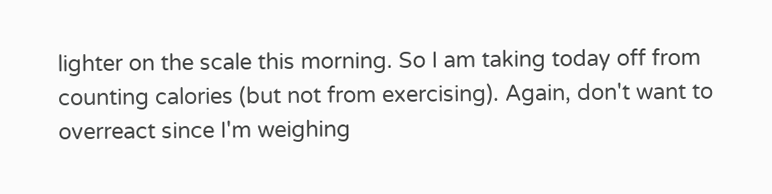lighter on the scale this morning. So I am taking today off from counting calories (but not from exercising). Again, don't want to overreact since I'm weighing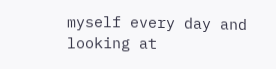myself every day and looking at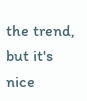the trend, but it's nice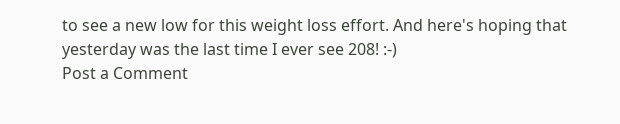to see a new low for this weight loss effort. And here's hoping that yesterday was the last time I ever see 208! :-)
Post a Comment